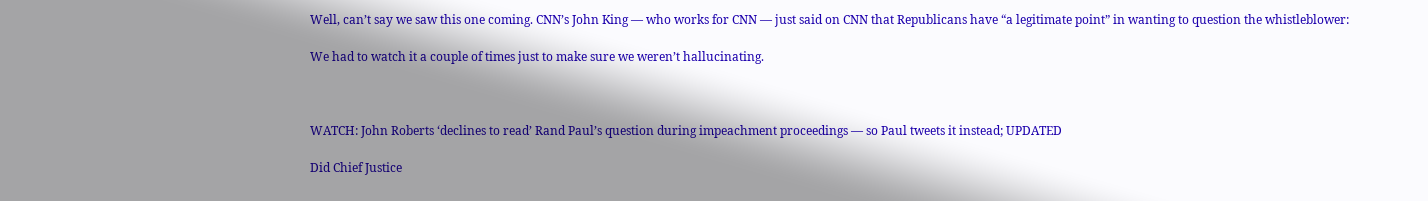Well, can’t say we saw this one coming. CNN’s John King — who works for CNN — just said on CNN that Republicans have “a legitimate point” in wanting to question the whistleblower:

We had to watch it a couple of times just to make sure we weren’t hallucinating.



WATCH: John Roberts ‘declines to read’ Rand Paul’s question during impeachment proceedings — so Paul tweets it instead; UPDATED

Did Chief Justice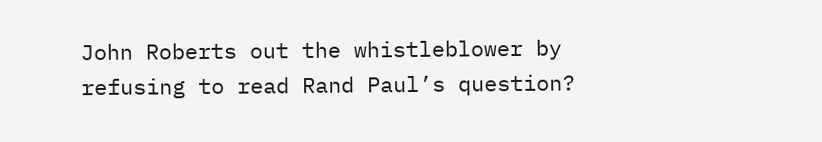John Roberts out the whistleblower by refusing to read Rand Paul’s question?